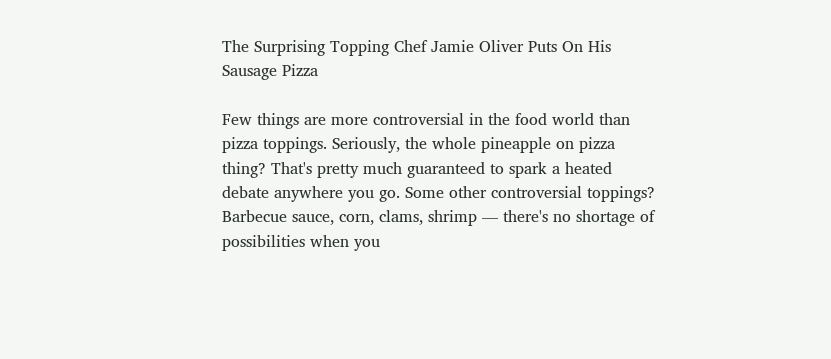The Surprising Topping Chef Jamie Oliver Puts On His Sausage Pizza

Few things are more controversial in the food world than pizza toppings. Seriously, the whole pineapple on pizza thing? That's pretty much guaranteed to spark a heated debate anywhere you go. Some other controversial toppings? Barbecue sauce, corn, clams, shrimp — there's no shortage of possibilities when you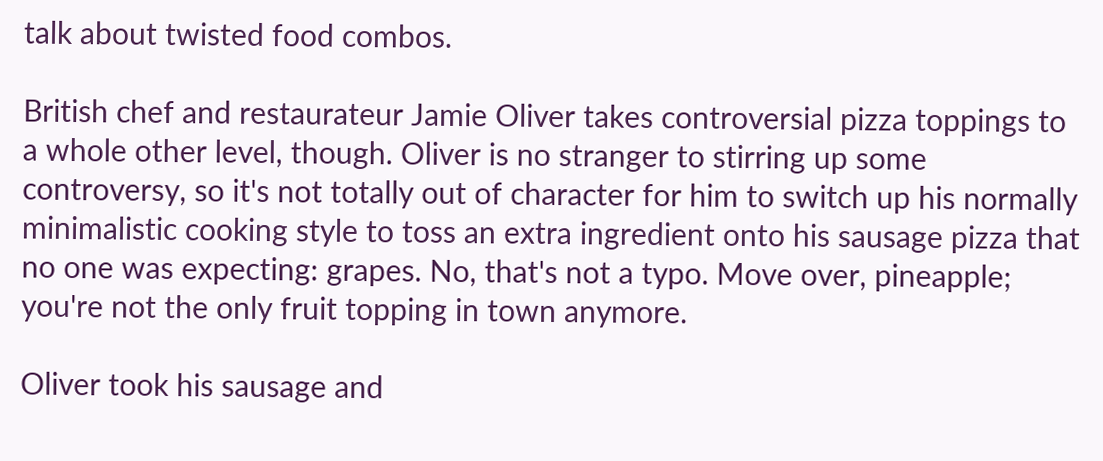talk about twisted food combos.

British chef and restaurateur Jamie Oliver takes controversial pizza toppings to a whole other level, though. Oliver is no stranger to stirring up some controversy, so it's not totally out of character for him to switch up his normally minimalistic cooking style to toss an extra ingredient onto his sausage pizza that no one was expecting: grapes. No, that's not a typo. Move over, pineapple; you're not the only fruit topping in town anymore.

Oliver took his sausage and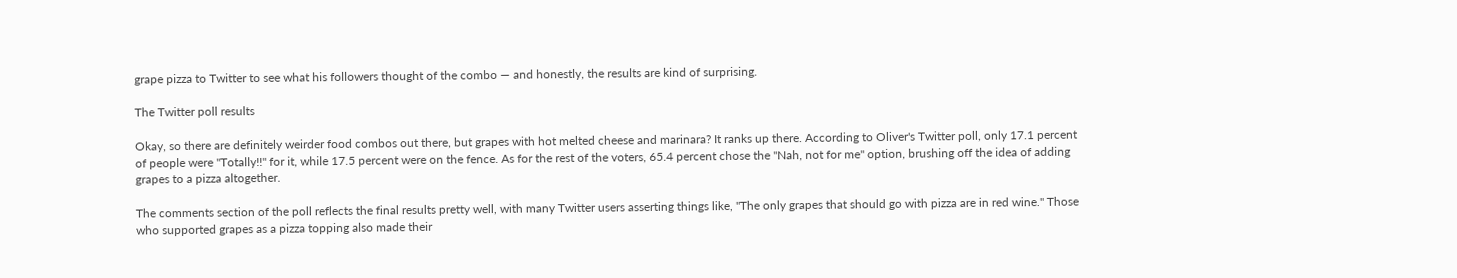grape pizza to Twitter to see what his followers thought of the combo — and honestly, the results are kind of surprising.

The Twitter poll results

Okay, so there are definitely weirder food combos out there, but grapes with hot melted cheese and marinara? It ranks up there. According to Oliver's Twitter poll, only 17.1 percent of people were "Totally!!" for it, while 17.5 percent were on the fence. As for the rest of the voters, 65.4 percent chose the "Nah, not for me" option, brushing off the idea of adding grapes to a pizza altogether.

The comments section of the poll reflects the final results pretty well, with many Twitter users asserting things like, "The only grapes that should go with pizza are in red wine." Those who supported grapes as a pizza topping also made their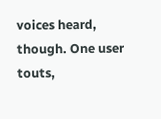voices heard, though. One user touts,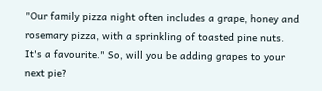"Our family pizza night often includes a grape, honey and rosemary pizza, with a sprinkling of toasted pine nuts. It's a favourite." So, will you be adding grapes to your next pie?